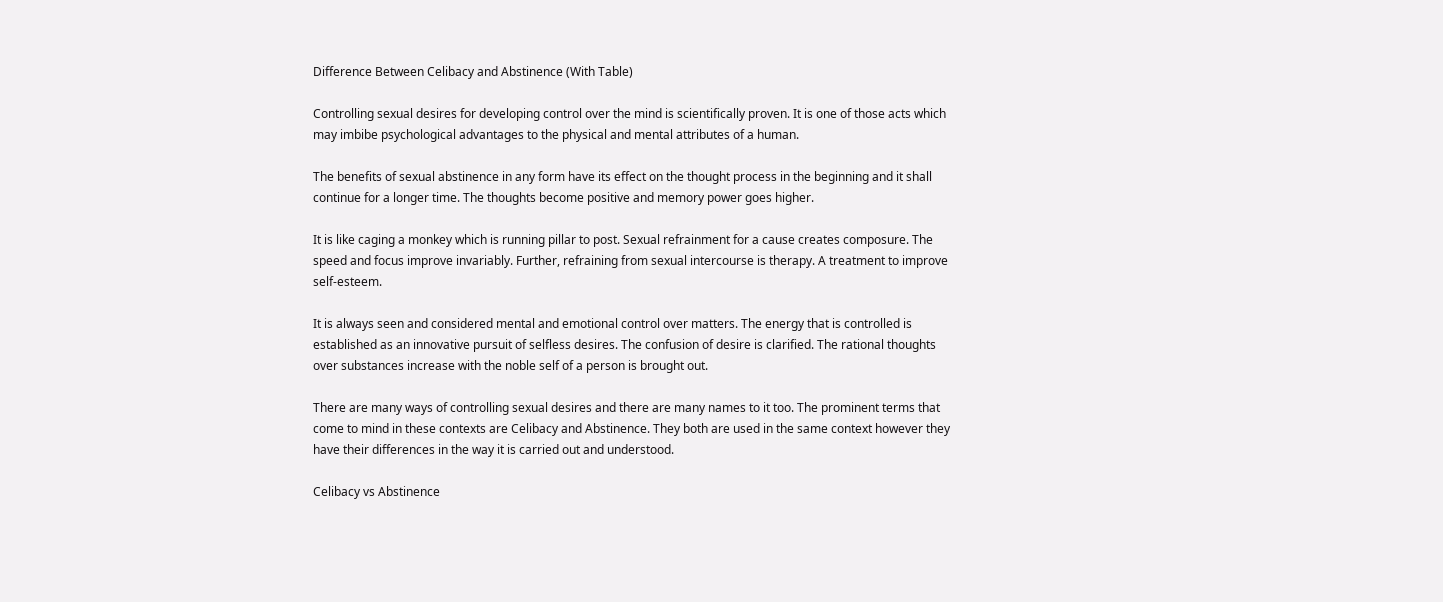Difference Between Celibacy and Abstinence (With Table)

Controlling sexual desires for developing control over the mind is scientifically proven. It is one of those acts which may imbibe psychological advantages to the physical and mental attributes of a human.

The benefits of sexual abstinence in any form have its effect on the thought process in the beginning and it shall continue for a longer time. The thoughts become positive and memory power goes higher.

It is like caging a monkey which is running pillar to post. Sexual refrainment for a cause creates composure. The speed and focus improve invariably. Further, refraining from sexual intercourse is therapy. A treatment to improve self-esteem.

It is always seen and considered mental and emotional control over matters. The energy that is controlled is established as an innovative pursuit of selfless desires. The confusion of desire is clarified. The rational thoughts over substances increase with the noble self of a person is brought out.

There are many ways of controlling sexual desires and there are many names to it too. The prominent terms that come to mind in these contexts are Celibacy and Abstinence. They both are used in the same context however they have their differences in the way it is carried out and understood.

Celibacy vs Abstinence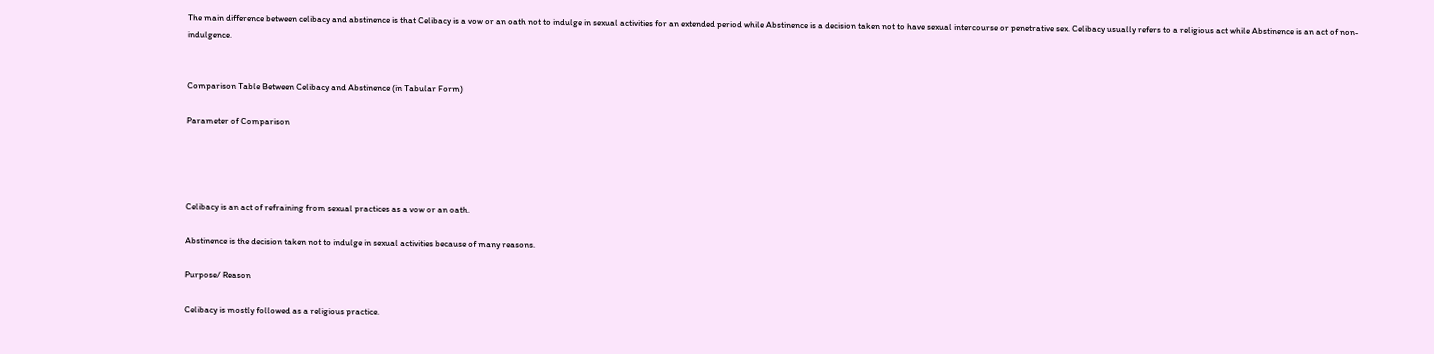The main difference between celibacy and abstinence is that Celibacy is a vow or an oath not to indulge in sexual activities for an extended period while Abstinence is a decision taken not to have sexual intercourse or penetrative sex. Celibacy usually refers to a religious act while Abstinence is an act of non-indulgence.


Comparison Table Between Celibacy and Abstinence (in Tabular Form)

Parameter of Comparison




Celibacy is an act of refraining from sexual practices as a vow or an oath.

Abstinence is the decision taken not to indulge in sexual activities because of many reasons.

Purpose/ Reason

Celibacy is mostly followed as a religious practice.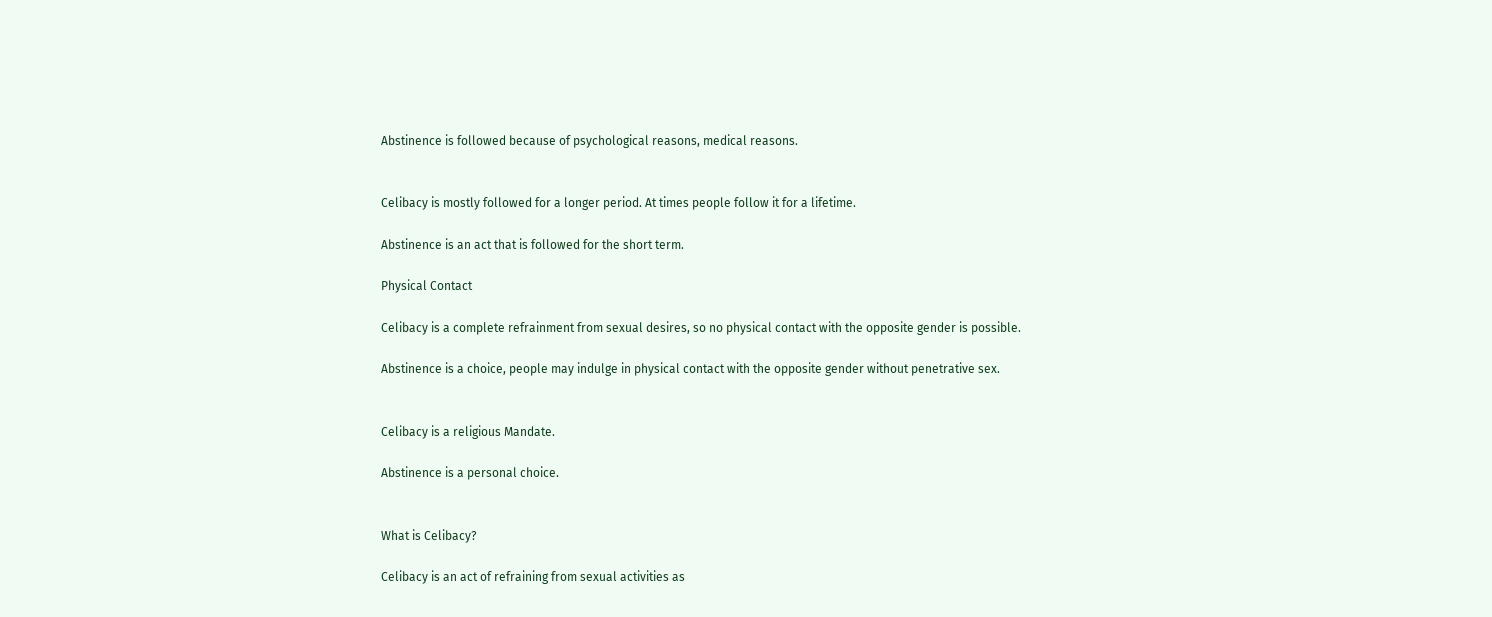Abstinence is followed because of psychological reasons, medical reasons.


Celibacy is mostly followed for a longer period. At times people follow it for a lifetime.

Abstinence is an act that is followed for the short term.

Physical Contact

Celibacy is a complete refrainment from sexual desires, so no physical contact with the opposite gender is possible.

Abstinence is a choice, people may indulge in physical contact with the opposite gender without penetrative sex.


Celibacy is a religious Mandate.

Abstinence is a personal choice.


What is Celibacy?

Celibacy is an act of refraining from sexual activities as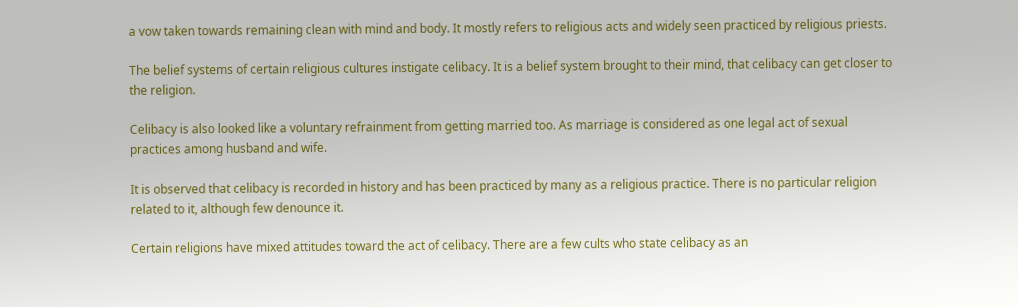a vow taken towards remaining clean with mind and body. It mostly refers to religious acts and widely seen practiced by religious priests.

The belief systems of certain religious cultures instigate celibacy. It is a belief system brought to their mind, that celibacy can get closer to the religion.

Celibacy is also looked like a voluntary refrainment from getting married too. As marriage is considered as one legal act of sexual practices among husband and wife.

It is observed that celibacy is recorded in history and has been practiced by many as a religious practice. There is no particular religion related to it, although few denounce it.

Certain religions have mixed attitudes toward the act of celibacy. There are a few cults who state celibacy as an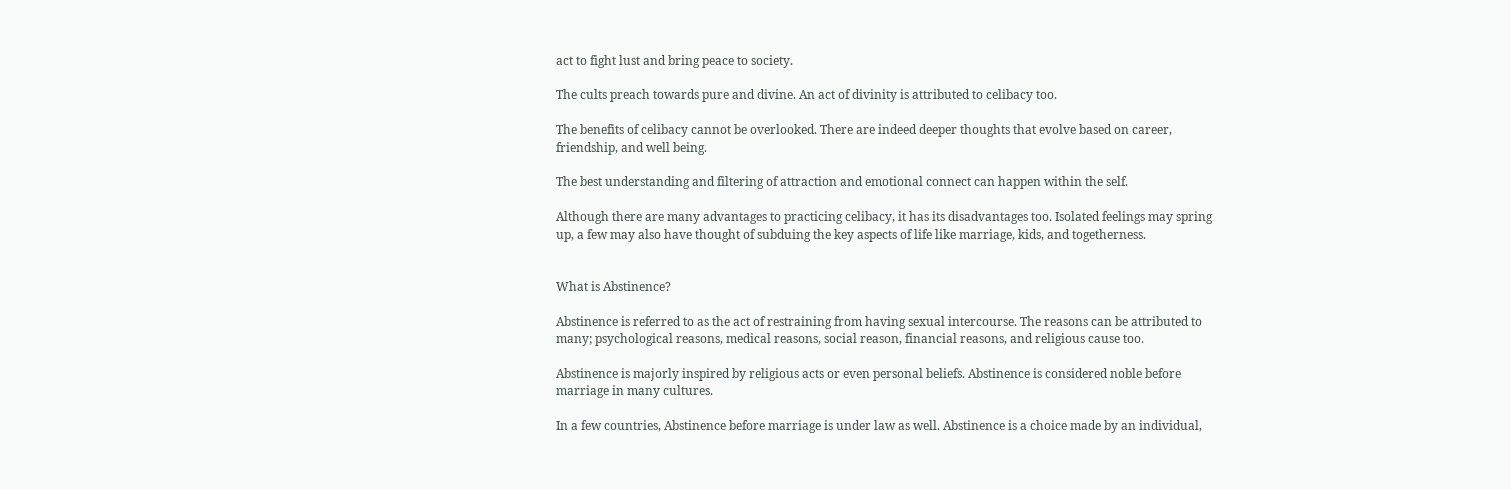act to fight lust and bring peace to society.

The cults preach towards pure and divine. An act of divinity is attributed to celibacy too.

The benefits of celibacy cannot be overlooked. There are indeed deeper thoughts that evolve based on career, friendship, and well being.

The best understanding and filtering of attraction and emotional connect can happen within the self.

Although there are many advantages to practicing celibacy, it has its disadvantages too. Isolated feelings may spring up, a few may also have thought of subduing the key aspects of life like marriage, kids, and togetherness.


What is Abstinence?

Abstinence is referred to as the act of restraining from having sexual intercourse. The reasons can be attributed to many; psychological reasons, medical reasons, social reason, financial reasons, and religious cause too.

Abstinence is majorly inspired by religious acts or even personal beliefs. Abstinence is considered noble before marriage in many cultures.

In a few countries, Abstinence before marriage is under law as well. Abstinence is a choice made by an individual,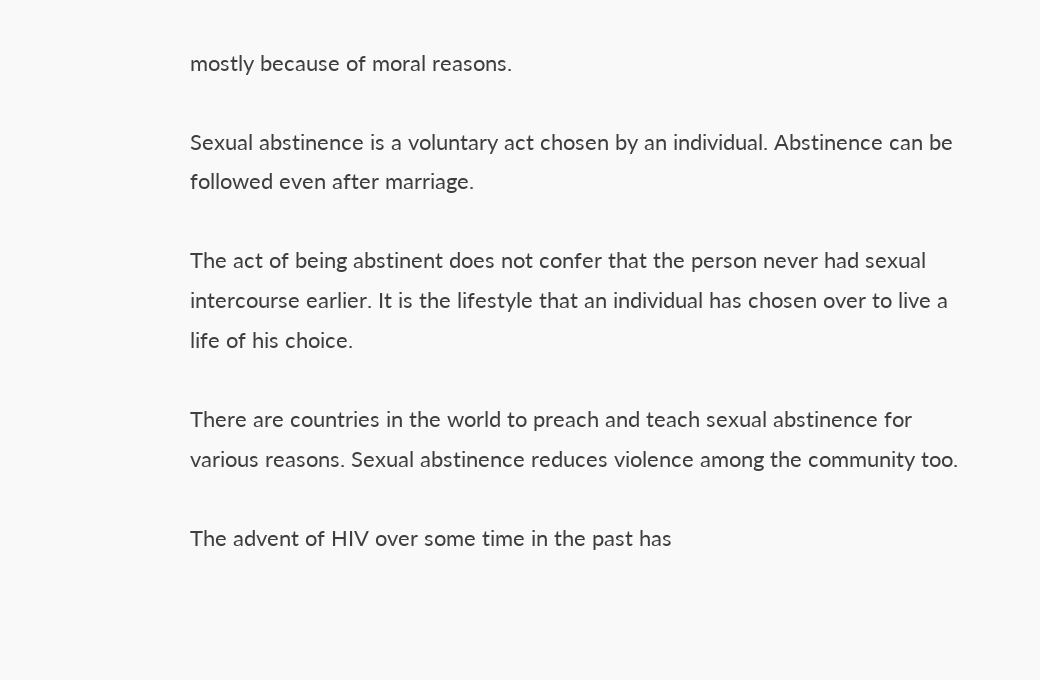mostly because of moral reasons.

Sexual abstinence is a voluntary act chosen by an individual. Abstinence can be followed even after marriage.

The act of being abstinent does not confer that the person never had sexual intercourse earlier. It is the lifestyle that an individual has chosen over to live a life of his choice.

There are countries in the world to preach and teach sexual abstinence for various reasons. Sexual abstinence reduces violence among the community too.

The advent of HIV over some time in the past has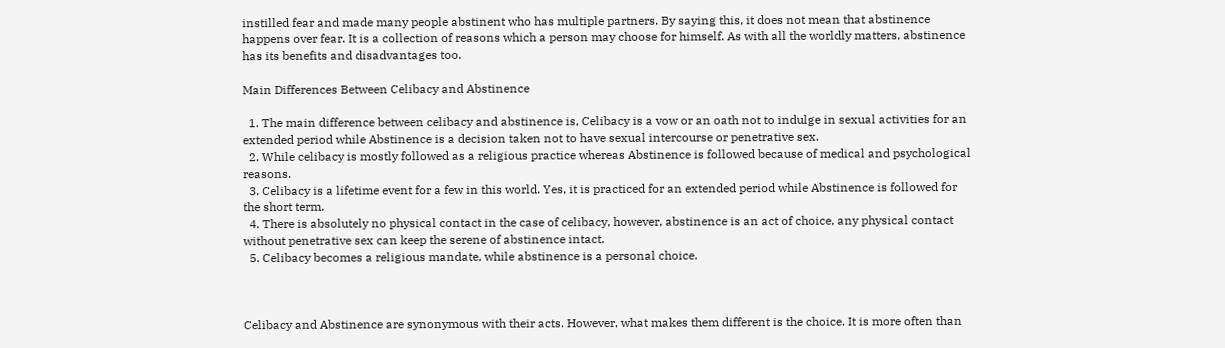instilled fear and made many people abstinent who has multiple partners. By saying this, it does not mean that abstinence happens over fear. It is a collection of reasons which a person may choose for himself. As with all the worldly matters, abstinence has its benefits and disadvantages too.

Main Differences Between Celibacy and Abstinence

  1. The main difference between celibacy and abstinence is, Celibacy is a vow or an oath not to indulge in sexual activities for an extended period while Abstinence is a decision taken not to have sexual intercourse or penetrative sex.
  2. While celibacy is mostly followed as a religious practice whereas Abstinence is followed because of medical and psychological reasons.
  3. Celibacy is a lifetime event for a few in this world. Yes, it is practiced for an extended period while Abstinence is followed for the short term.
  4. There is absolutely no physical contact in the case of celibacy, however, abstinence is an act of choice, any physical contact without penetrative sex can keep the serene of abstinence intact.
  5. Celibacy becomes a religious mandate, while abstinence is a personal choice.



Celibacy and Abstinence are synonymous with their acts. However, what makes them different is the choice. It is more often than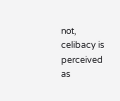not, celibacy is perceived as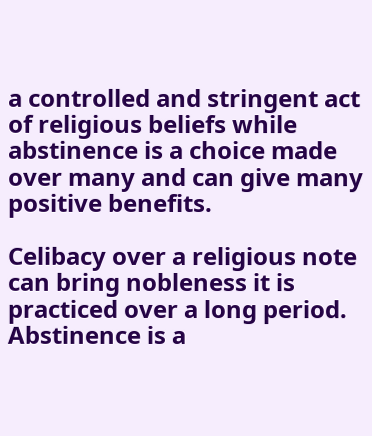a controlled and stringent act of religious beliefs while abstinence is a choice made over many and can give many positive benefits.

Celibacy over a religious note can bring nobleness it is practiced over a long period. Abstinence is a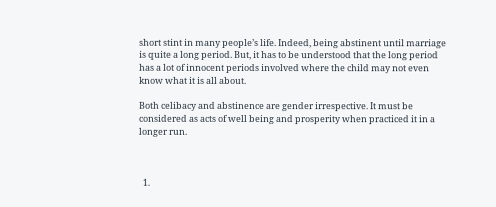short stint in many people’s life. Indeed, being abstinent until marriage is quite a long period. But, it has to be understood that the long period has a lot of innocent periods involved where the child may not even know what it is all about.

Both celibacy and abstinence are gender irrespective. It must be considered as acts of well being and prosperity when practiced it in a longer run.



  1.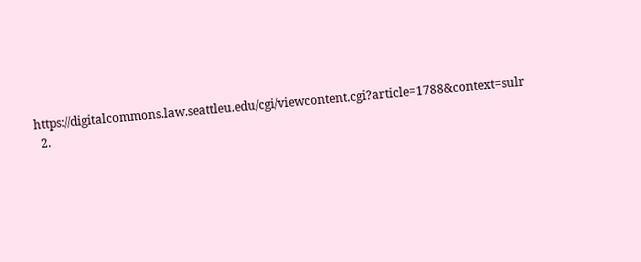https://digitalcommons.law.seattleu.edu/cgi/viewcontent.cgi?article=1788&context=sulr
  2.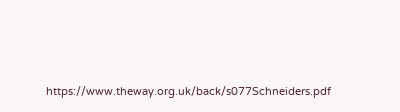https://www.theway.org.uk/back/s077Schneiders.pdf